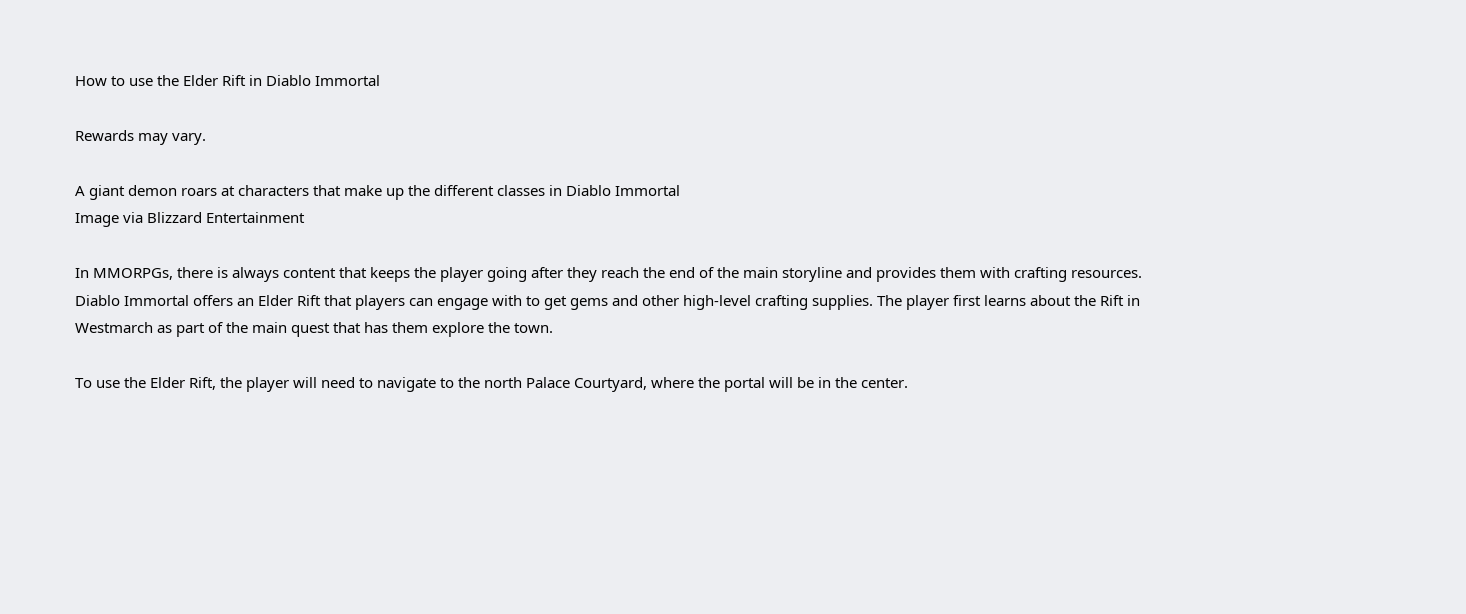How to use the Elder Rift in Diablo Immortal

Rewards may vary.

A giant demon roars at characters that make up the different classes in Diablo Immortal
Image via Blizzard Entertainment

In MMORPGs, there is always content that keeps the player going after they reach the end of the main storyline and provides them with crafting resources. Diablo Immortal offers an Elder Rift that players can engage with to get gems and other high-level crafting supplies. The player first learns about the Rift in Westmarch as part of the main quest that has them explore the town.

To use the Elder Rift, the player will need to navigate to the north Palace Courtyard, where the portal will be in the center.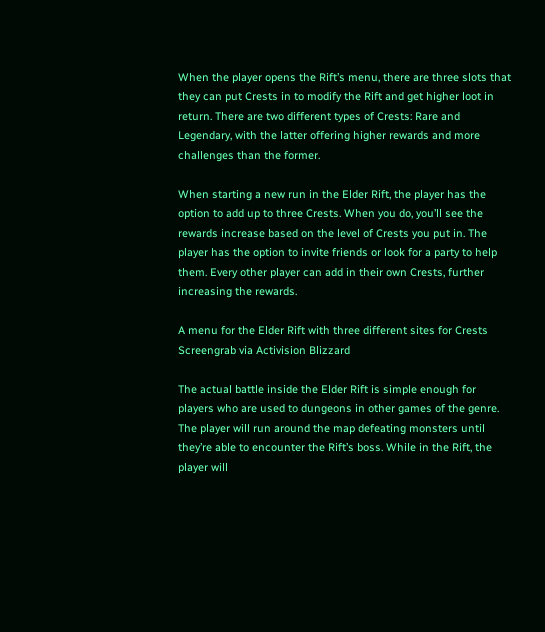When the player opens the Rift’s menu, there are three slots that they can put Crests in to modify the Rift and get higher loot in return. There are two different types of Crests: Rare and Legendary, with the latter offering higher rewards and more challenges than the former.

When starting a new run in the Elder Rift, the player has the option to add up to three Crests. When you do, you’ll see the rewards increase based on the level of Crests you put in. The player has the option to invite friends or look for a party to help them. Every other player can add in their own Crests, further increasing the rewards.

A menu for the Elder Rift with three different sites for Crests
Screengrab via Activision Blizzard

The actual battle inside the Elder Rift is simple enough for players who are used to dungeons in other games of the genre. The player will run around the map defeating monsters until they’re able to encounter the Rift’s boss. While in the Rift, the player will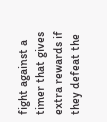fight against a timer that gives extra rewards if they defeat the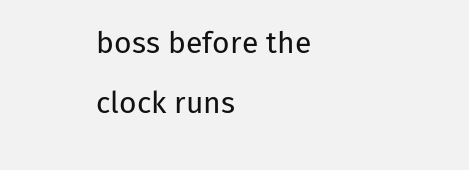boss before the clock runs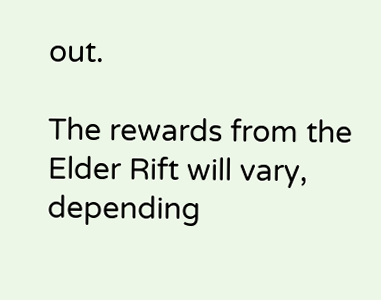out.

The rewards from the Elder Rift will vary, depending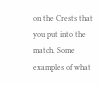on the Crests that you put into the match. Some examples of what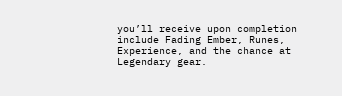you’ll receive upon completion include Fading Ember, Runes, Experience, and the chance at Legendary gear.